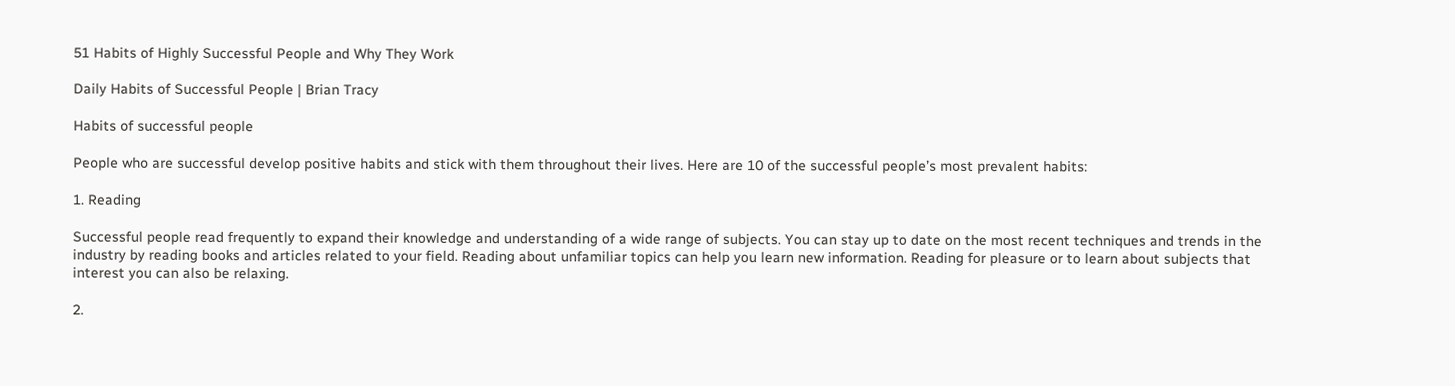51 Habits of Highly Successful People and Why They Work

Daily Habits of Successful People | Brian Tracy

Habits of successful people

People who are successful develop positive habits and stick with them throughout their lives. Here are 10 of the successful people’s most prevalent habits:

1. Reading

Successful people read frequently to expand their knowledge and understanding of a wide range of subjects. You can stay up to date on the most recent techniques and trends in the industry by reading books and articles related to your field. Reading about unfamiliar topics can help you learn new information. Reading for pleasure or to learn about subjects that interest you can also be relaxing.

2.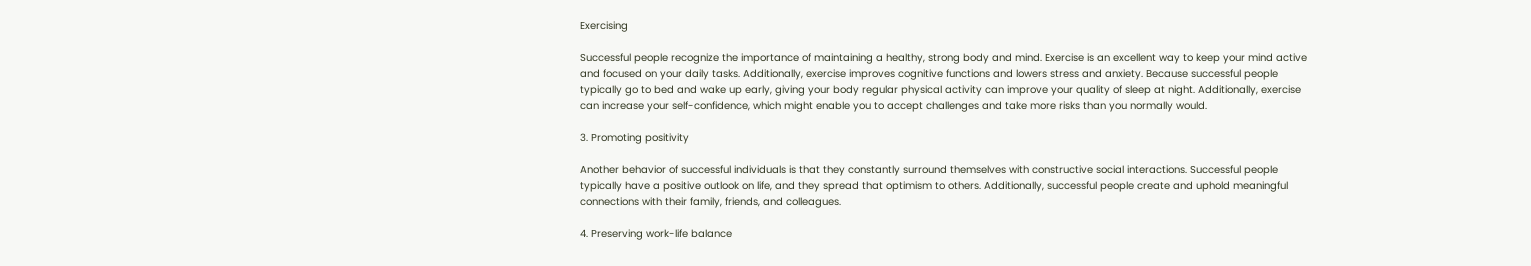Exercising

Successful people recognize the importance of maintaining a healthy, strong body and mind. Exercise is an excellent way to keep your mind active and focused on your daily tasks. Additionally, exercise improves cognitive functions and lowers stress and anxiety. Because successful people typically go to bed and wake up early, giving your body regular physical activity can improve your quality of sleep at night. Additionally, exercise can increase your self-confidence, which might enable you to accept challenges and take more risks than you normally would.

3. Promoting positivity

Another behavior of successful individuals is that they constantly surround themselves with constructive social interactions. Successful people typically have a positive outlook on life, and they spread that optimism to others. Additionally, successful people create and uphold meaningful connections with their family, friends, and colleagues.

4. Preserving work-life balance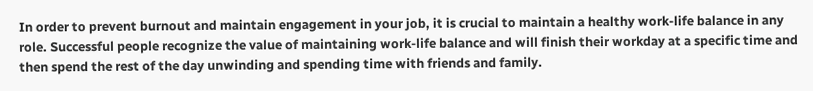In order to prevent burnout and maintain engagement in your job, it is crucial to maintain a healthy work-life balance in any role. Successful people recognize the value of maintaining work-life balance and will finish their workday at a specific time and then spend the rest of the day unwinding and spending time with friends and family.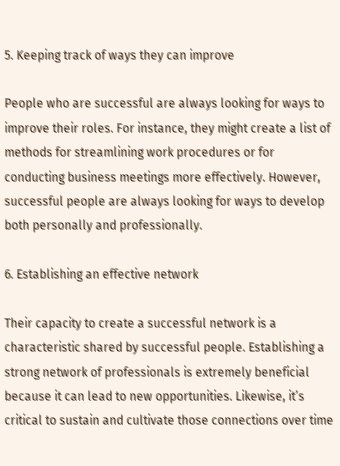5. Keeping track of ways they can improve

People who are successful are always looking for ways to improve their roles. For instance, they might create a list of methods for streamlining work procedures or for conducting business meetings more effectively. However, successful people are always looking for ways to develop both personally and professionally.

6. Establishing an effective network

Their capacity to create a successful network is a characteristic shared by successful people. Establishing a strong network of professionals is extremely beneficial because it can lead to new opportunities. Likewise, it’s critical to sustain and cultivate those connections over time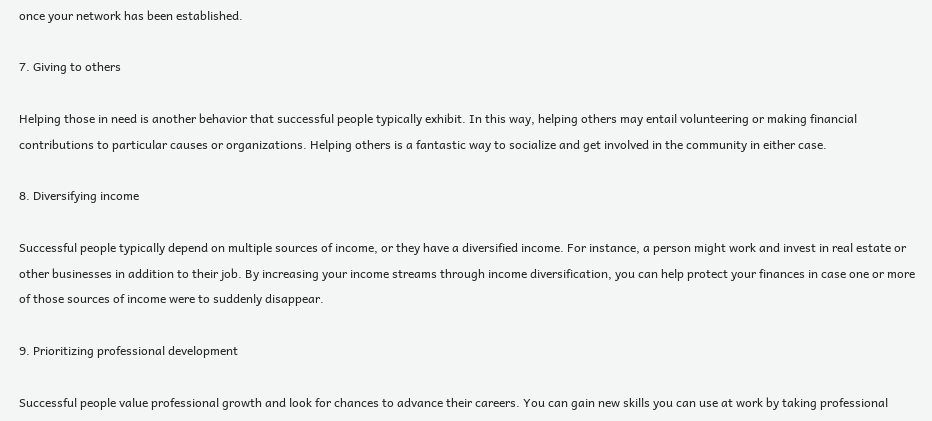once your network has been established.

7. Giving to others

Helping those in need is another behavior that successful people typically exhibit. In this way, helping others may entail volunteering or making financial contributions to particular causes or organizations. Helping others is a fantastic way to socialize and get involved in the community in either case.

8. Diversifying income

Successful people typically depend on multiple sources of income, or they have a diversified income. For instance, a person might work and invest in real estate or other businesses in addition to their job. By increasing your income streams through income diversification, you can help protect your finances in case one or more of those sources of income were to suddenly disappear.

9. Prioritizing professional development

Successful people value professional growth and look for chances to advance their careers. You can gain new skills you can use at work by taking professional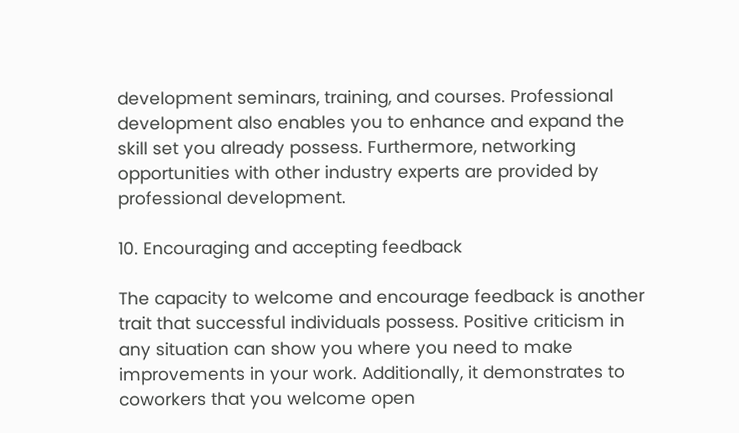development seminars, training, and courses. Professional development also enables you to enhance and expand the skill set you already possess. Furthermore, networking opportunities with other industry experts are provided by professional development.

10. Encouraging and accepting feedback

The capacity to welcome and encourage feedback is another trait that successful individuals possess. Positive criticism in any situation can show you where you need to make improvements in your work. Additionally, it demonstrates to coworkers that you welcome open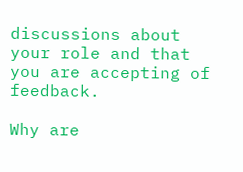discussions about your role and that you are accepting of feedback.

Why are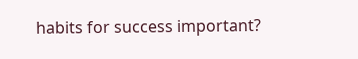habits for success important?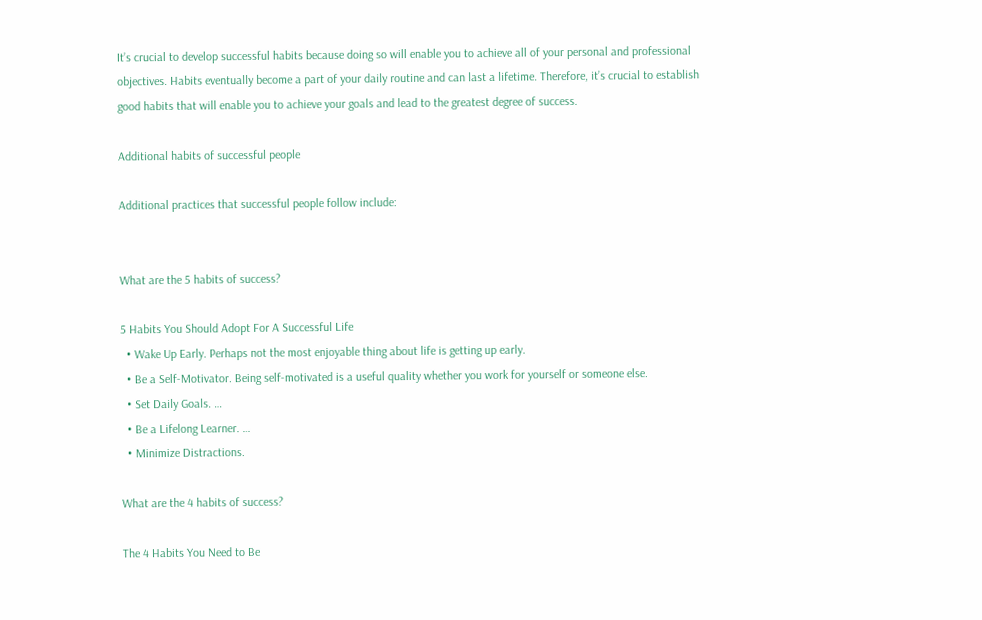It’s crucial to develop successful habits because doing so will enable you to achieve all of your personal and professional objectives. Habits eventually become a part of your daily routine and can last a lifetime. Therefore, it’s crucial to establish good habits that will enable you to achieve your goals and lead to the greatest degree of success.

Additional habits of successful people

Additional practices that successful people follow include:


What are the 5 habits of success?

5 Habits You Should Adopt For A Successful Life
  • Wake Up Early. Perhaps not the most enjoyable thing about life is getting up early.
  • Be a Self-Motivator. Being self-motivated is a useful quality whether you work for yourself or someone else.
  • Set Daily Goals. …
  • Be a Lifelong Learner. …
  • Minimize Distractions.

What are the 4 habits of success?

The 4 Habits You Need to Be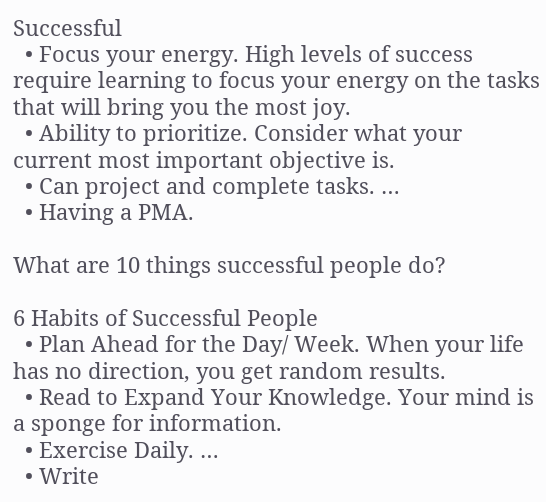Successful
  • Focus your energy. High levels of success require learning to focus your energy on the tasks that will bring you the most joy.
  • Ability to prioritize. Consider what your current most important objective is.
  • Can project and complete tasks. …
  • Having a PMA.

What are 10 things successful people do?

6 Habits of Successful People
  • Plan Ahead for the Day/ Week. When your life has no direction, you get random results.
  • Read to Expand Your Knowledge. Your mind is a sponge for information.
  • Exercise Daily. …
  • Write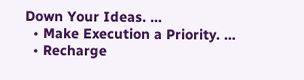Down Your Ideas. …
  • Make Execution a Priority. …
  • Recharge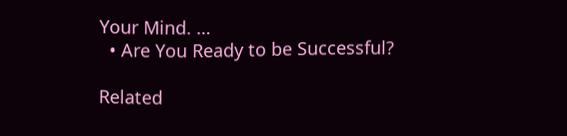Your Mind. …
  • Are You Ready to be Successful?

Related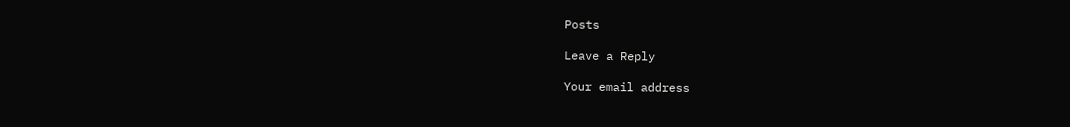Posts

Leave a Reply

Your email address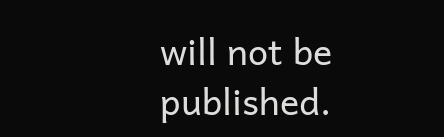will not be published.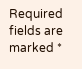Required fields are marked *